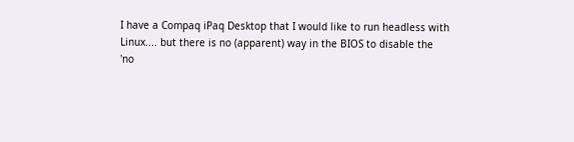I have a Compaq iPaq Desktop that I would like to run headless with
Linux.... but there is no (apparent) way in the BIOS to disable the
'no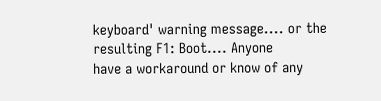keyboard' warning message.... or the resulting F1: Boot.... Anyone
have a workaround or know of any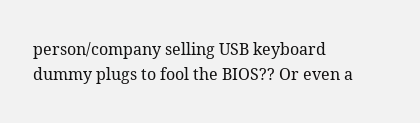person/company selling USB keyboard
dummy plugs to fool the BIOS?? Or even a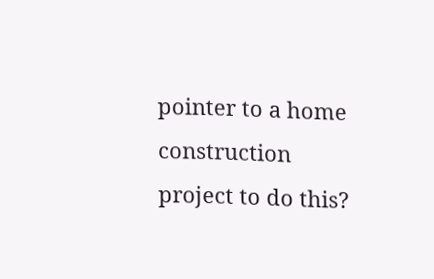pointer to a home
construction project to do this?